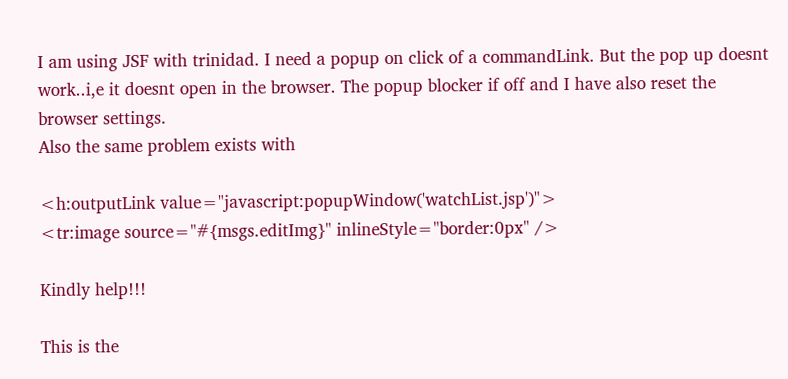I am using JSF with trinidad. I need a popup on click of a commandLink. But the pop up doesnt work..i,e it doesnt open in the browser. The popup blocker if off and I have also reset the browser settings.
Also the same problem exists with

<h:outputLink value="javascript:popupWindow('watchList.jsp')">
<tr:image source="#{msgs.editImg}" inlineStyle="border:0px" />

Kindly help!!!

This is the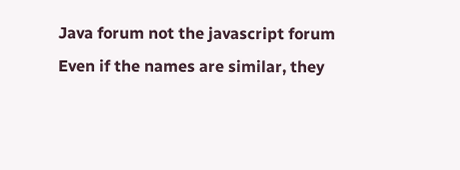Java forum not the javascript forum
Even if the names are similar, they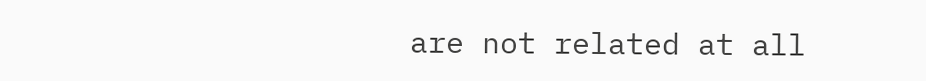are not related at all